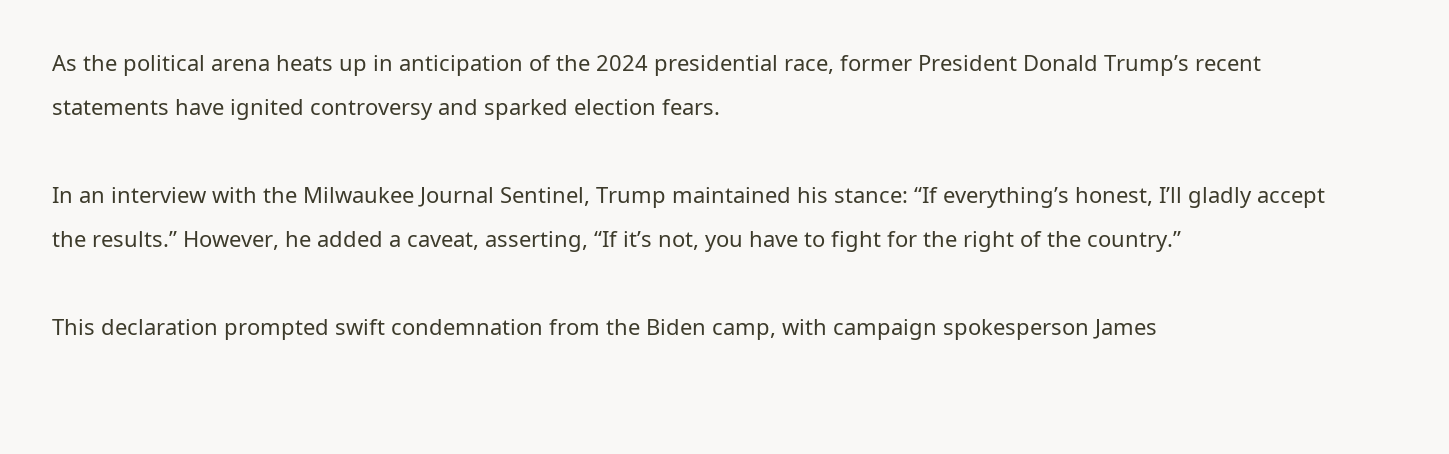As the political arena heats up in anticipation of the 2024 presidential race, former President Donald Trump’s recent statements have ignited controversy and sparked election fears.

In an interview with the Milwaukee Journal Sentinel, Trump maintained his stance: “If everything’s honest, I’ll gladly accept the results.” However, he added a caveat, asserting, “If it’s not, you have to fight for the right of the country.”

This declaration prompted swift condemnation from the Biden camp, with campaign spokesperson James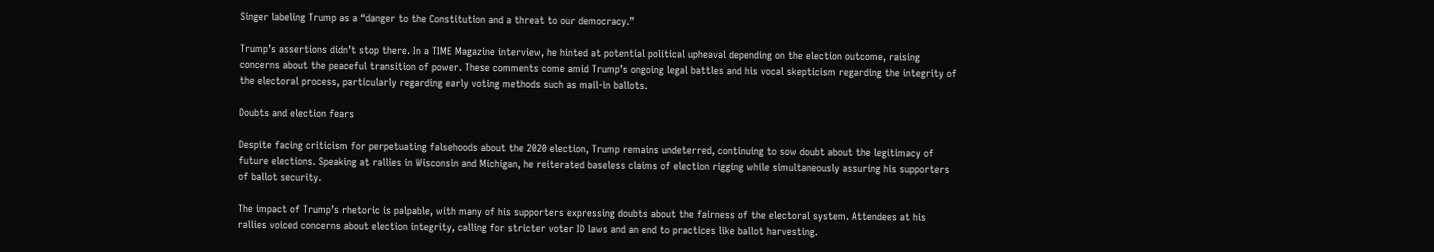Singer labeling Trump as a “danger to the Constitution and a threat to our democracy.”

Trump’s assertions didn’t stop there. In a TIME Magazine interview, he hinted at potential political upheaval depending on the election outcome, raising concerns about the peaceful transition of power. These comments come amid Trump’s ongoing legal battles and his vocal skepticism regarding the integrity of the electoral process, particularly regarding early voting methods such as mail-in ballots.

Doubts and election fears

Despite facing criticism for perpetuating falsehoods about the 2020 election, Trump remains undeterred, continuing to sow doubt about the legitimacy of future elections. Speaking at rallies in Wisconsin and Michigan, he reiterated baseless claims of election rigging while simultaneously assuring his supporters of ballot security.

The impact of Trump’s rhetoric is palpable, with many of his supporters expressing doubts about the fairness of the electoral system. Attendees at his rallies voiced concerns about election integrity, calling for stricter voter ID laws and an end to practices like ballot harvesting.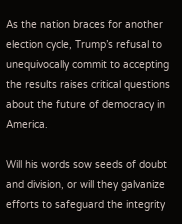As the nation braces for another election cycle, Trump’s refusal to unequivocally commit to accepting the results raises critical questions about the future of democracy in America.

Will his words sow seeds of doubt and division, or will they galvanize efforts to safeguard the integrity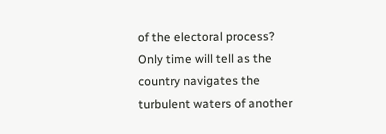of the electoral process? Only time will tell as the country navigates the turbulent waters of another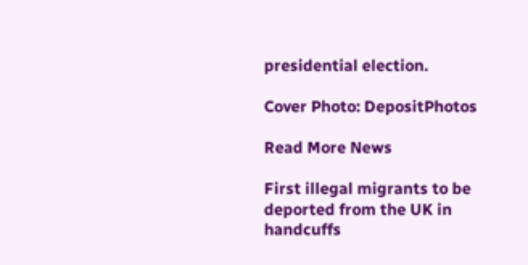presidential election.

Cover Photo: DepositPhotos

Read More News

First illegal migrants to be deported from the UK in handcuffs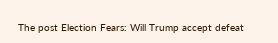The post Election Fears: Will Trump accept defeat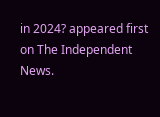in 2024? appeared first on The Independent News.